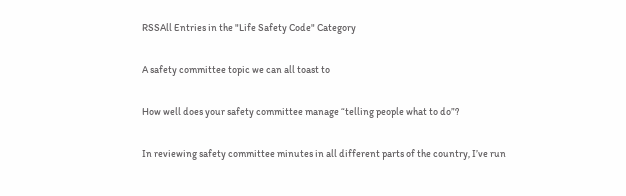RSSAll Entries in the "Life Safety Code" Category

A safety committee topic we can all toast to

How well does your safety committee manage “telling people what to do”?

In reviewing safety committee minutes in all different parts of the country, I’ve run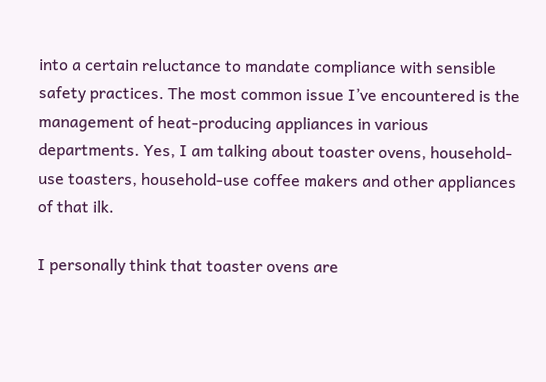into a certain reluctance to mandate compliance with sensible safety practices. The most common issue I’ve encountered is the management of heat-producing appliances in various departments. Yes, I am talking about toaster ovens, household-use toasters, household-use coffee makers and other appliances of that ilk.

I personally think that toaster ovens are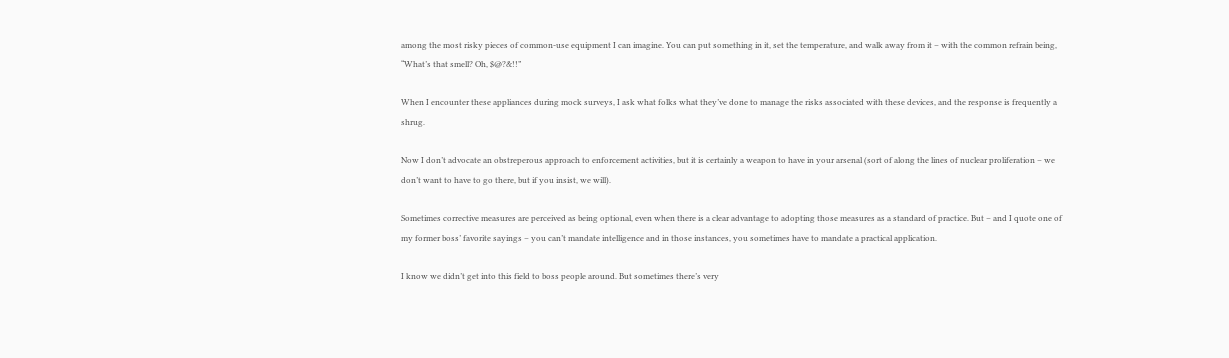among the most risky pieces of common-use equipment I can imagine. You can put something in it, set the temperature, and walk away from it – with the common refrain being, “What’s that smell? Oh, $@?&!!”

When I encounter these appliances during mock surveys, I ask what folks what they’ve done to manage the risks associated with these devices, and the response is frequently a shrug.

Now I don’t advocate an obstreperous approach to enforcement activities, but it is certainly a weapon to have in your arsenal (sort of along the lines of nuclear proliferation – we don’t want to have to go there, but if you insist, we will).

Sometimes corrective measures are perceived as being optional, even when there is a clear advantage to adopting those measures as a standard of practice. But – and I quote one of my former boss’ favorite sayings – you can’t mandate intelligence and in those instances, you sometimes have to mandate a practical application.

I know we didn’t get into this field to boss people around. But sometimes there’s very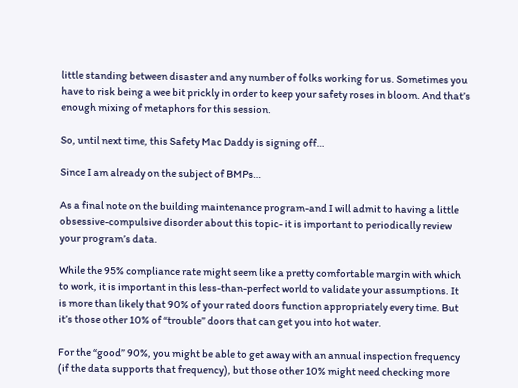little standing between disaster and any number of folks working for us. Sometimes you have to risk being a wee bit prickly in order to keep your safety roses in bloom. And that’s enough mixing of metaphors for this session.

So, until next time, this Safety Mac Daddy is signing off…

Since I am already on the subject of BMPs…

As a final note on the building maintenance program-and I will admit to having a little obsessive-compulsive disorder about this topic- it is important to periodically review your program’s data.

While the 95% compliance rate might seem like a pretty comfortable margin with which to work, it is important in this less-than-perfect world to validate your assumptions. It is more than likely that 90% of your rated doors function appropriately every time. But it’s those other 10% of “trouble” doors that can get you into hot water.

For the “good” 90%, you might be able to get away with an annual inspection frequency (if the data supports that frequency), but those other 10% might need checking more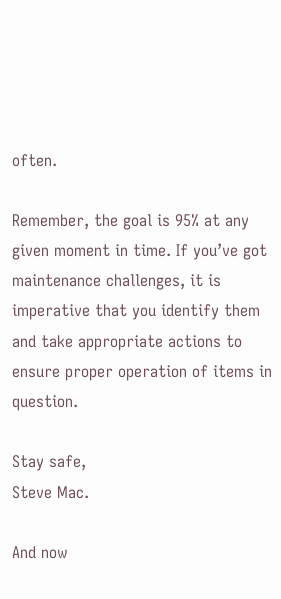often.

Remember, the goal is 95% at any given moment in time. If you’ve got maintenance challenges, it is imperative that you identify them and take appropriate actions to ensure proper operation of items in question.

Stay safe,
Steve Mac.

And now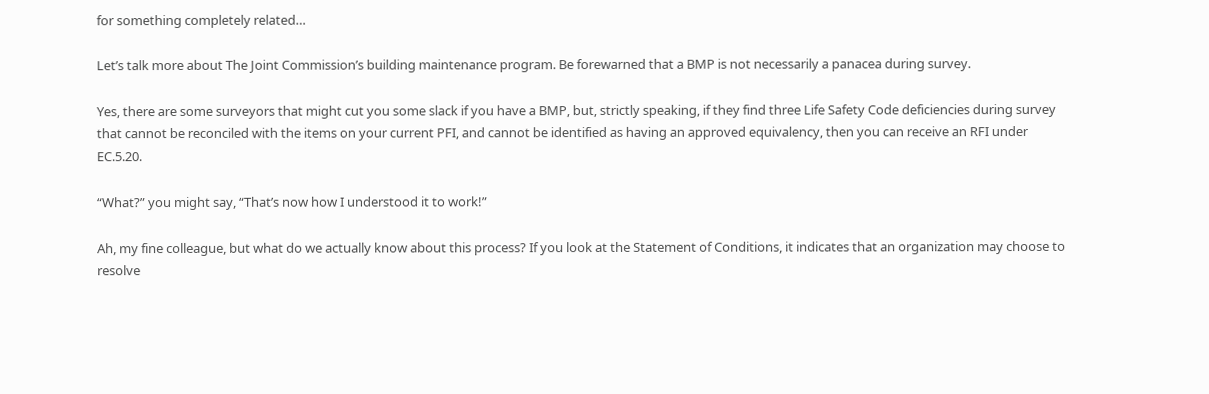for something completely related…

Let’s talk more about The Joint Commission’s building maintenance program. Be forewarned that a BMP is not necessarily a panacea during survey.

Yes, there are some surveyors that might cut you some slack if you have a BMP, but, strictly speaking, if they find three Life Safety Code deficiencies during survey that cannot be reconciled with the items on your current PFI, and cannot be identified as having an approved equivalency, then you can receive an RFI under EC.5.20.

“What?” you might say, “That’s now how I understood it to work!”

Ah, my fine colleague, but what do we actually know about this process? If you look at the Statement of Conditions, it indicates that an organization may choose to resolve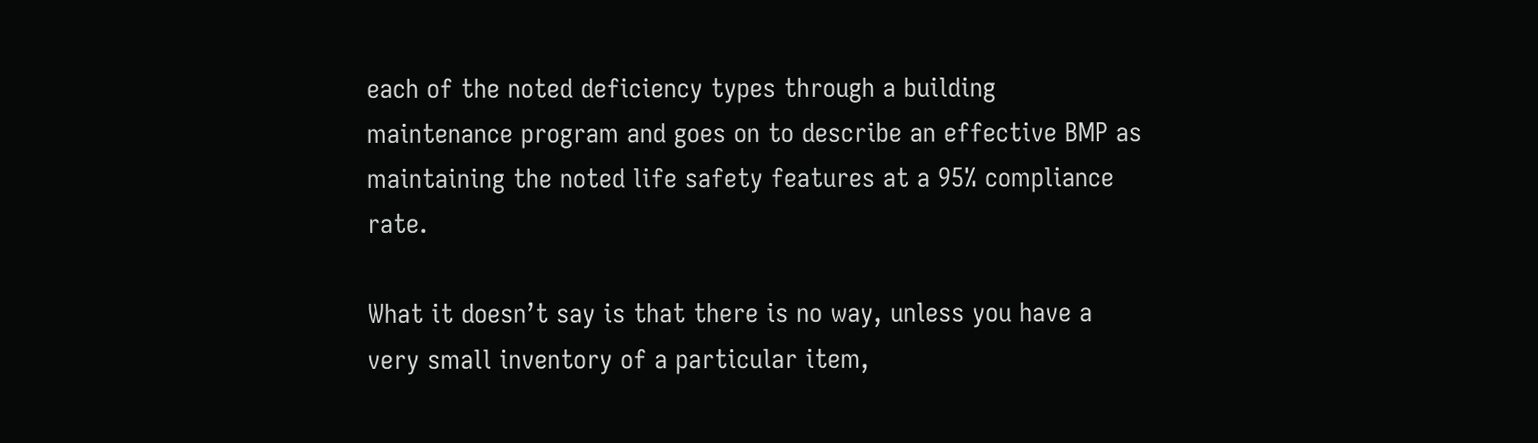each of the noted deficiency types through a building maintenance program and goes on to describe an effective BMP as maintaining the noted life safety features at a 95% compliance rate.

What it doesn’t say is that there is no way, unless you have a very small inventory of a particular item,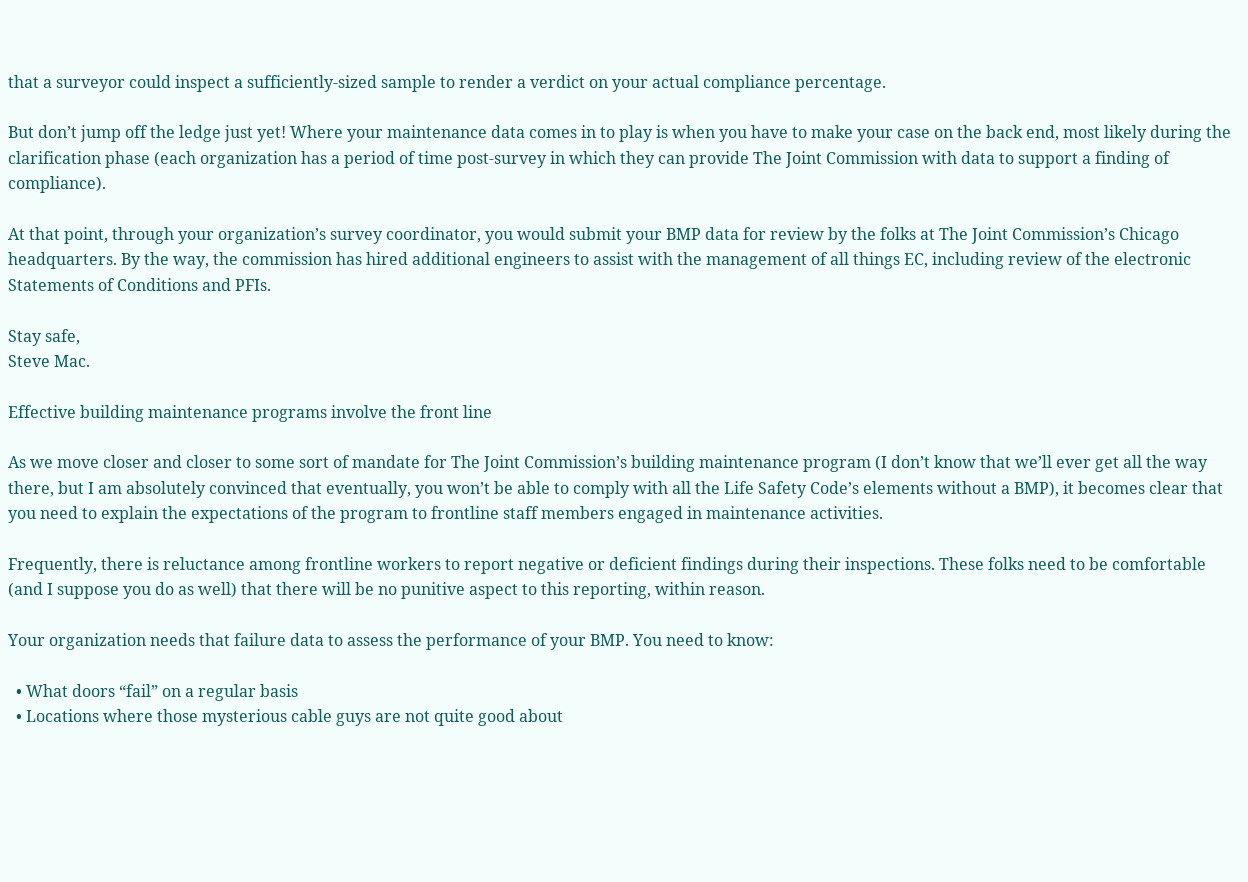that a surveyor could inspect a sufficiently-sized sample to render a verdict on your actual compliance percentage.

But don’t jump off the ledge just yet! Where your maintenance data comes in to play is when you have to make your case on the back end, most likely during the clarification phase (each organization has a period of time post-survey in which they can provide The Joint Commission with data to support a finding of compliance).

At that point, through your organization’s survey coordinator, you would submit your BMP data for review by the folks at The Joint Commission’s Chicago headquarters. By the way, the commission has hired additional engineers to assist with the management of all things EC, including review of the electronic Statements of Conditions and PFIs.

Stay safe,
Steve Mac.

Effective building maintenance programs involve the front line

As we move closer and closer to some sort of mandate for The Joint Commission’s building maintenance program (I don’t know that we’ll ever get all the way there, but I am absolutely convinced that eventually, you won’t be able to comply with all the Life Safety Code’s elements without a BMP), it becomes clear that you need to explain the expectations of the program to frontline staff members engaged in maintenance activities.

Frequently, there is reluctance among frontline workers to report negative or deficient findings during their inspections. These folks need to be comfortable (and I suppose you do as well) that there will be no punitive aspect to this reporting, within reason.

Your organization needs that failure data to assess the performance of your BMP. You need to know:

  • What doors “fail” on a regular basis
  • Locations where those mysterious cable guys are not quite good about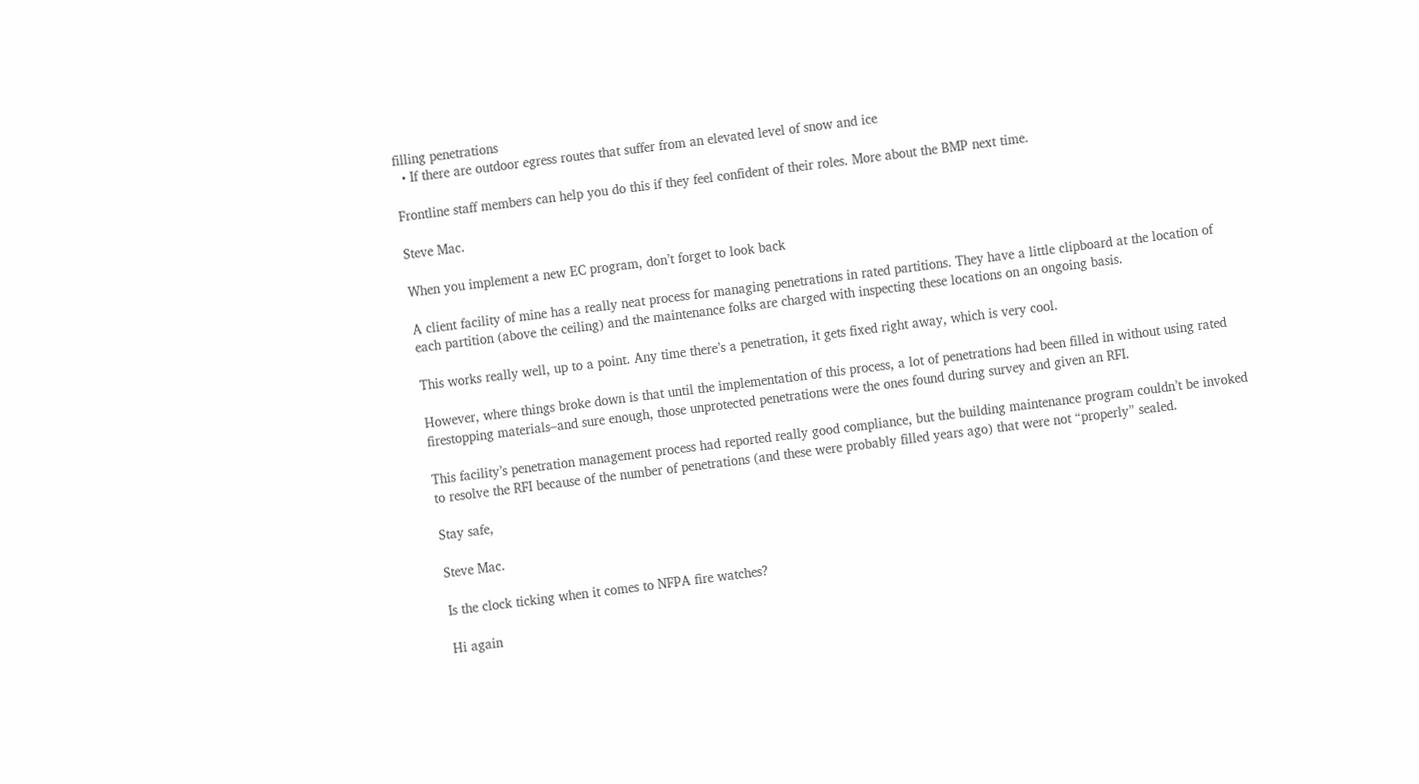filling penetrations
  • If there are outdoor egress routes that suffer from an elevated level of snow and ice

Frontline staff members can help you do this if they feel confident of their roles. More about the BMP next time.

Steve Mac.

When you implement a new EC program, don’t forget to look back

A client facility of mine has a really neat process for managing penetrations in rated partitions. They have a little clipboard at the location of each partition (above the ceiling) and the maintenance folks are charged with inspecting these locations on an ongoing basis.

This works really well, up to a point. Any time there’s a penetration, it gets fixed right away, which is very cool.

However, where things broke down is that until the implementation of this process, a lot of penetrations had been filled in without using rated firestopping materials–and sure enough, those unprotected penetrations were the ones found during survey and given an RFI.

This facility’s penetration management process had reported really good compliance, but the building maintenance program couldn’t be invoked to resolve the RFI because of the number of penetrations (and these were probably filled years ago) that were not “properly” sealed.

Stay safe,

Steve Mac.

Is the clock ticking when it comes to NFPA fire watches?

Hi again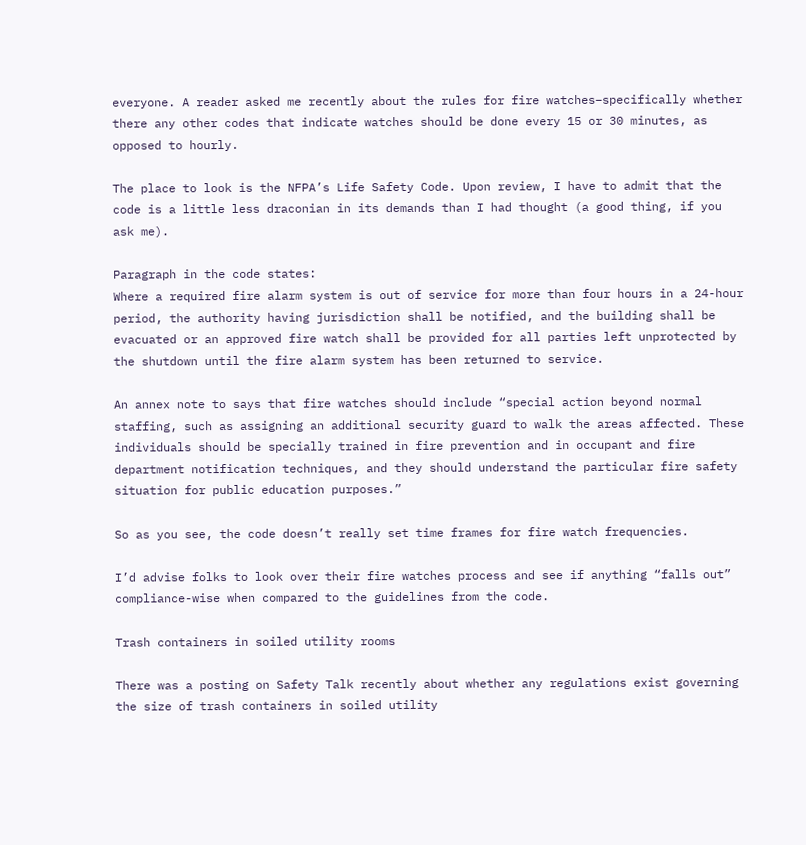everyone. A reader asked me recently about the rules for fire watches–specifically whether there any other codes that indicate watches should be done every 15 or 30 minutes, as opposed to hourly.

The place to look is the NFPA’s Life Safety Code. Upon review, I have to admit that the code is a little less draconian in its demands than I had thought (a good thing, if you ask me).

Paragraph in the code states:
Where a required fire alarm system is out of service for more than four hours in a 24-hour period, the authority having jurisdiction shall be notified, and the building shall be evacuated or an approved fire watch shall be provided for all parties left unprotected by the shutdown until the fire alarm system has been returned to service.

An annex note to says that fire watches should include “special action beyond normal staffing, such as assigning an additional security guard to walk the areas affected. These individuals should be specially trained in fire prevention and in occupant and fire department notification techniques, and they should understand the particular fire safety situation for public education purposes.”

So as you see, the code doesn’t really set time frames for fire watch frequencies.

I’d advise folks to look over their fire watches process and see if anything “falls out” compliance-wise when compared to the guidelines from the code.

Trash containers in soiled utility rooms

There was a posting on Safety Talk recently about whether any regulations exist governing the size of trash containers in soiled utility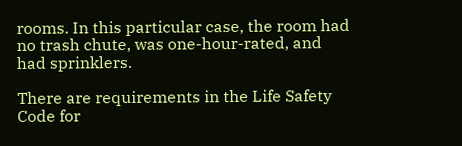rooms. In this particular case, the room had no trash chute, was one-hour-rated, and had sprinklers.

There are requirements in the Life Safety Code for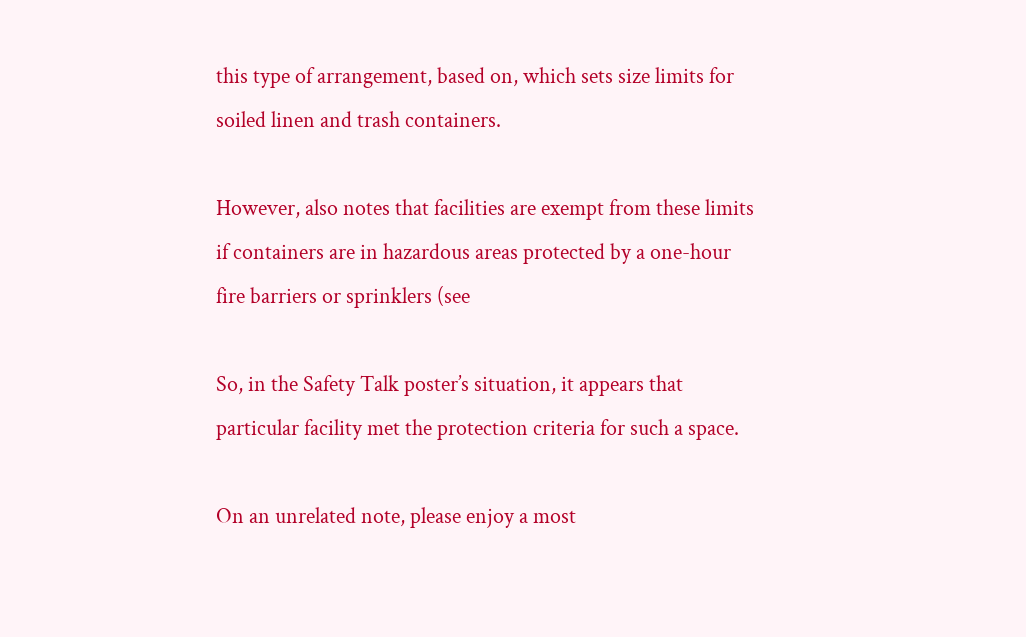this type of arrangement, based on, which sets size limits for soiled linen and trash containers.

However, also notes that facilities are exempt from these limits if containers are in hazardous areas protected by a one-hour fire barriers or sprinklers (see

So, in the Safety Talk poster’s situation, it appears that particular facility met the protection criteria for such a space.

On an unrelated note, please enjoy a most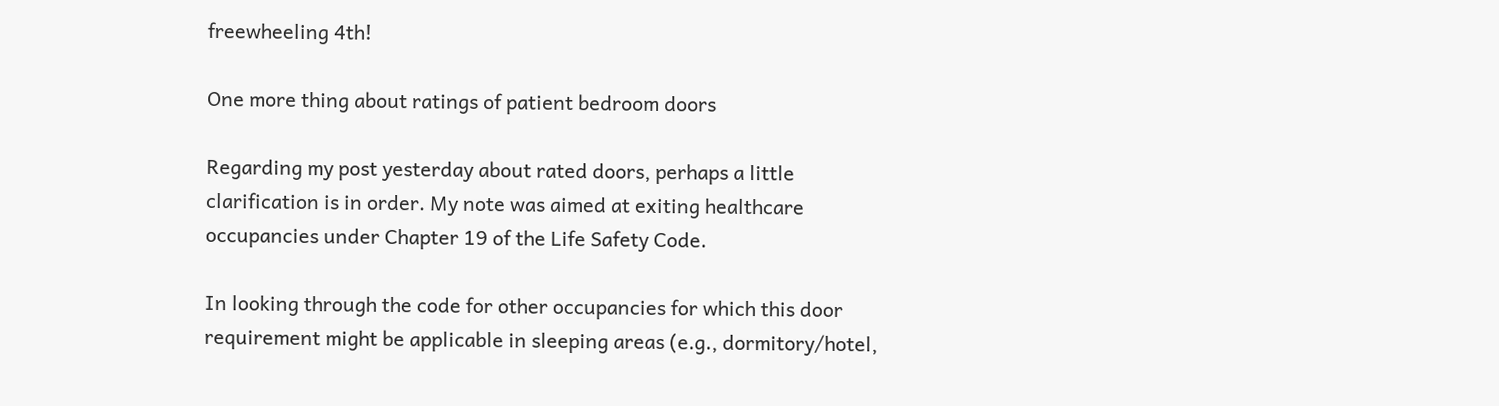freewheeling 4th!

One more thing about ratings of patient bedroom doors

Regarding my post yesterday about rated doors, perhaps a little clarification is in order. My note was aimed at exiting healthcare occupancies under Chapter 19 of the Life Safety Code.

In looking through the code for other occupancies for which this door requirement might be applicable in sleeping areas (e.g., dormitory/hotel,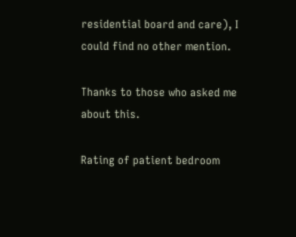residential board and care), I could find no other mention.

Thanks to those who asked me about this.

Rating of patient bedroom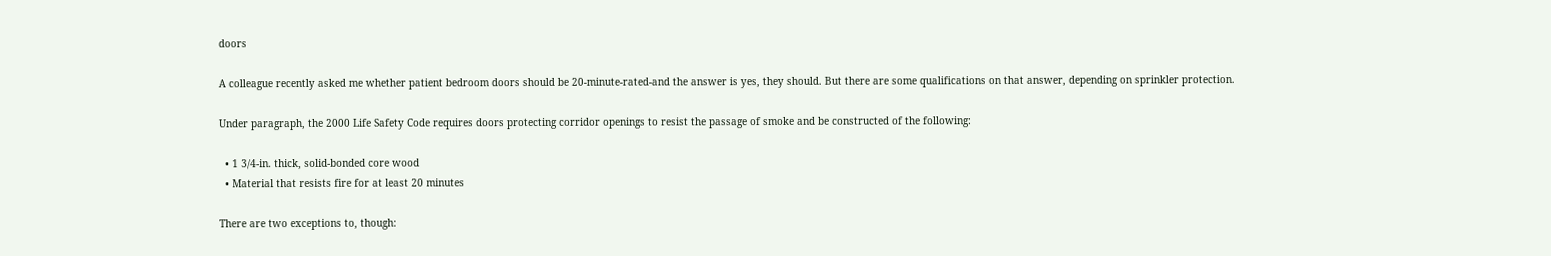doors

A colleague recently asked me whether patient bedroom doors should be 20-minute-rated-and the answer is yes, they should. But there are some qualifications on that answer, depending on sprinkler protection.

Under paragraph, the 2000 Life Safety Code requires doors protecting corridor openings to resist the passage of smoke and be constructed of the following:

  • 1 3/4-in. thick, solid-bonded core wood
  • Material that resists fire for at least 20 minutes

There are two exceptions to, though: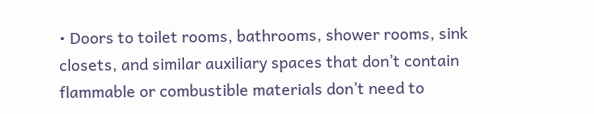• Doors to toilet rooms, bathrooms, shower rooms, sink closets, and similar auxiliary spaces that don’t contain flammable or combustible materials don’t need to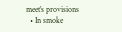meet’s provisions
  • In smoke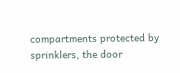compartments protected by sprinklers, the door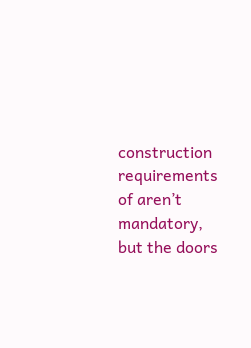construction requirements of aren’t mandatory, but the doors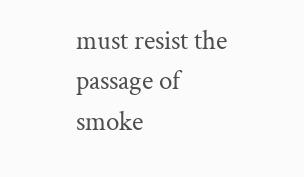must resist the passage of smoke